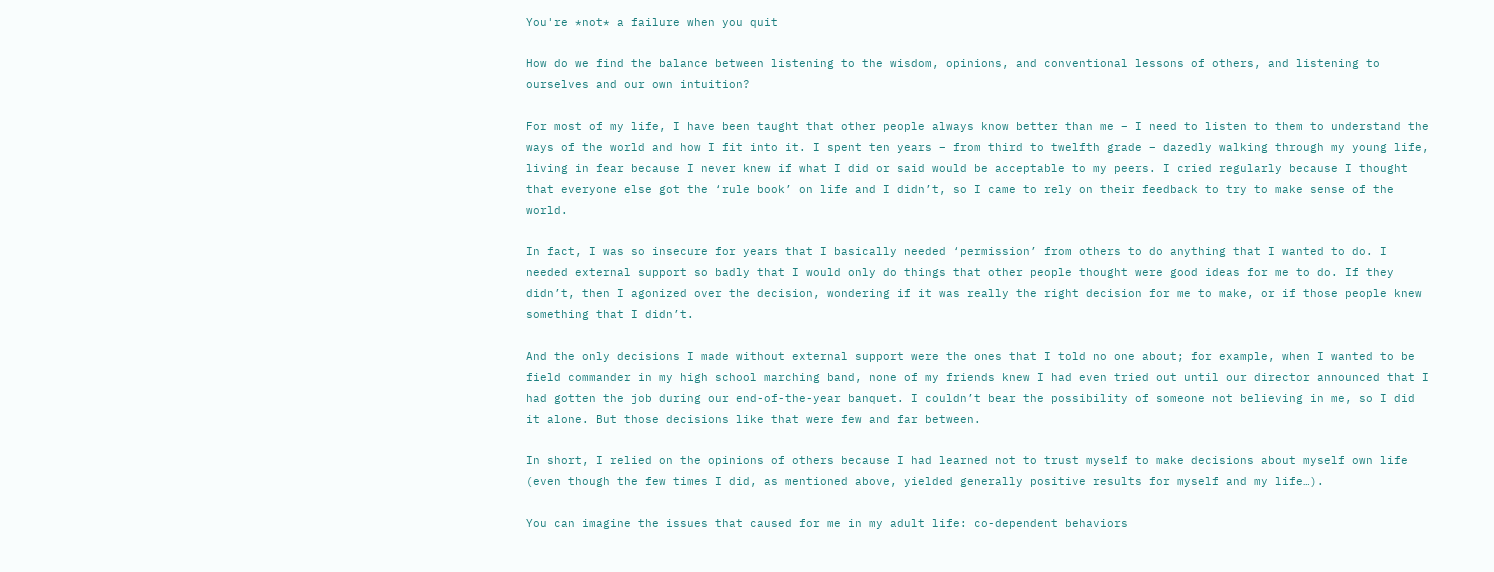You're *not* a failure when you quit

How do we find the balance between listening to the wisdom, opinions, and conventional lessons of others, and listening to ourselves and our own intuition?

For most of my life, I have been taught that other people always know better than me – I need to listen to them to understand the ways of the world and how I fit into it. I spent ten years – from third to twelfth grade – dazedly walking through my young life, living in fear because I never knew if what I did or said would be acceptable to my peers. I cried regularly because I thought that everyone else got the ‘rule book’ on life and I didn’t, so I came to rely on their feedback to try to make sense of the world.

In fact, I was so insecure for years that I basically needed ‘permission’ from others to do anything that I wanted to do. I needed external support so badly that I would only do things that other people thought were good ideas for me to do. If they didn’t, then I agonized over the decision, wondering if it was really the right decision for me to make, or if those people knew something that I didn’t.

And the only decisions I made without external support were the ones that I told no one about; for example, when I wanted to be field commander in my high school marching band, none of my friends knew I had even tried out until our director announced that I had gotten the job during our end-of-the-year banquet. I couldn’t bear the possibility of someone not believing in me, so I did it alone. But those decisions like that were few and far between.

In short, I relied on the opinions of others because I had learned not to trust myself to make decisions about myself own life (even though the few times I did, as mentioned above, yielded generally positive results for myself and my life…).

You can imagine the issues that caused for me in my adult life: co-dependent behaviors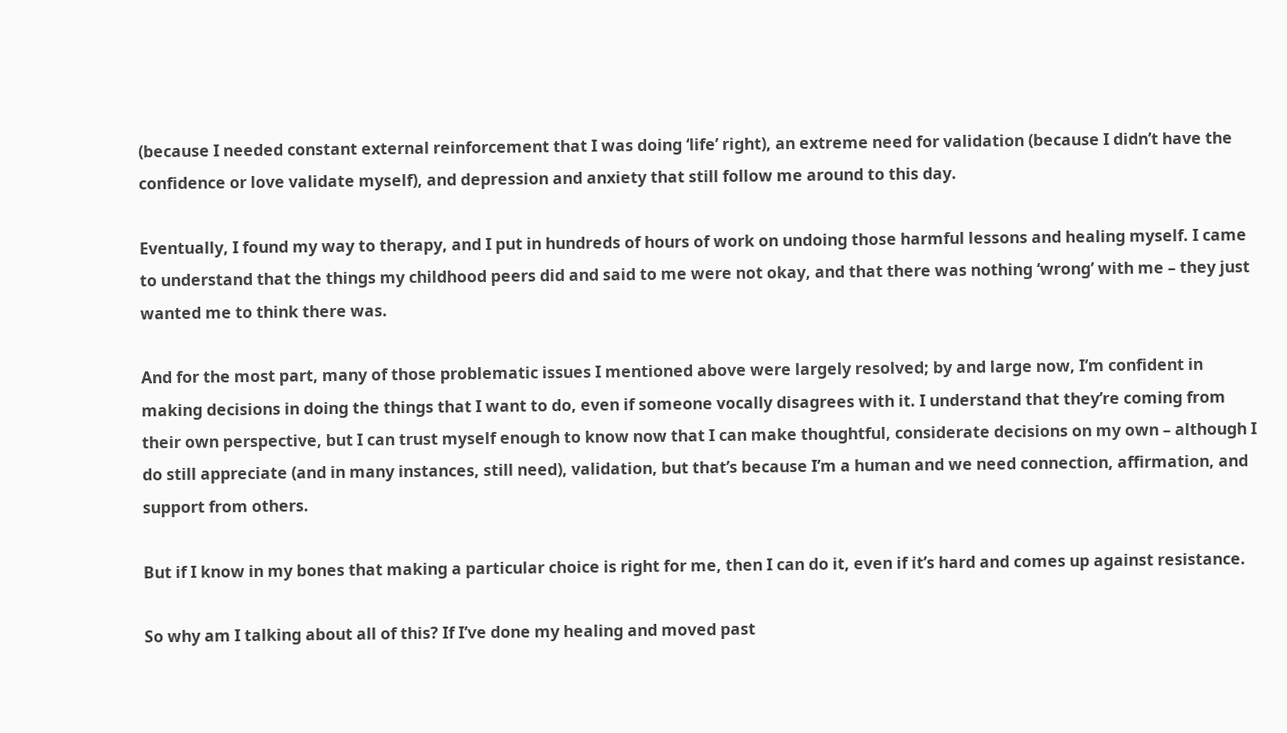(because I needed constant external reinforcement that I was doing ‘life’ right), an extreme need for validation (because I didn’t have the confidence or love validate myself), and depression and anxiety that still follow me around to this day.

Eventually, I found my way to therapy, and I put in hundreds of hours of work on undoing those harmful lessons and healing myself. I came to understand that the things my childhood peers did and said to me were not okay, and that there was nothing ‘wrong’ with me – they just wanted me to think there was.

And for the most part, many of those problematic issues I mentioned above were largely resolved; by and large now, I’m confident in making decisions in doing the things that I want to do, even if someone vocally disagrees with it. I understand that they’re coming from their own perspective, but I can trust myself enough to know now that I can make thoughtful, considerate decisions on my own – although I do still appreciate (and in many instances, still need), validation, but that’s because I’m a human and we need connection, affirmation, and support from others.

But if I know in my bones that making a particular choice is right for me, then I can do it, even if it’s hard and comes up against resistance.

So why am I talking about all of this? If I’ve done my healing and moved past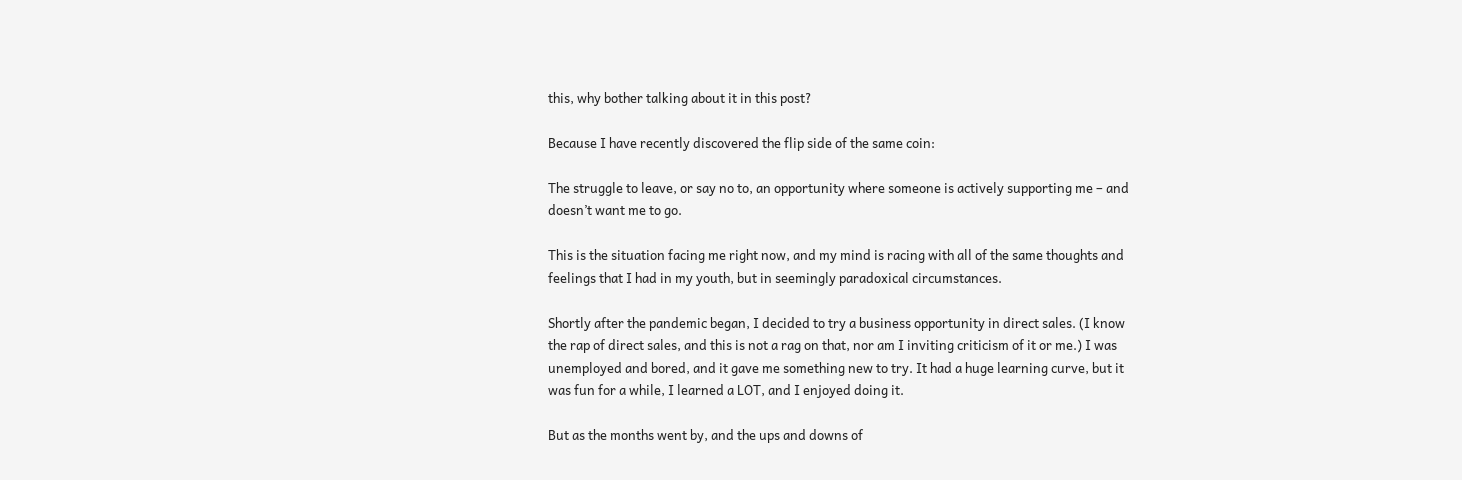this, why bother talking about it in this post?

Because I have recently discovered the flip side of the same coin:

The struggle to leave, or say no to, an opportunity where someone is actively supporting me – and doesn’t want me to go.

This is the situation facing me right now, and my mind is racing with all of the same thoughts and feelings that I had in my youth, but in seemingly paradoxical circumstances.

Shortly after the pandemic began, I decided to try a business opportunity in direct sales. (I know the rap of direct sales, and this is not a rag on that, nor am I inviting criticism of it or me.) I was unemployed and bored, and it gave me something new to try. It had a huge learning curve, but it was fun for a while, I learned a LOT, and I enjoyed doing it.

But as the months went by, and the ups and downs of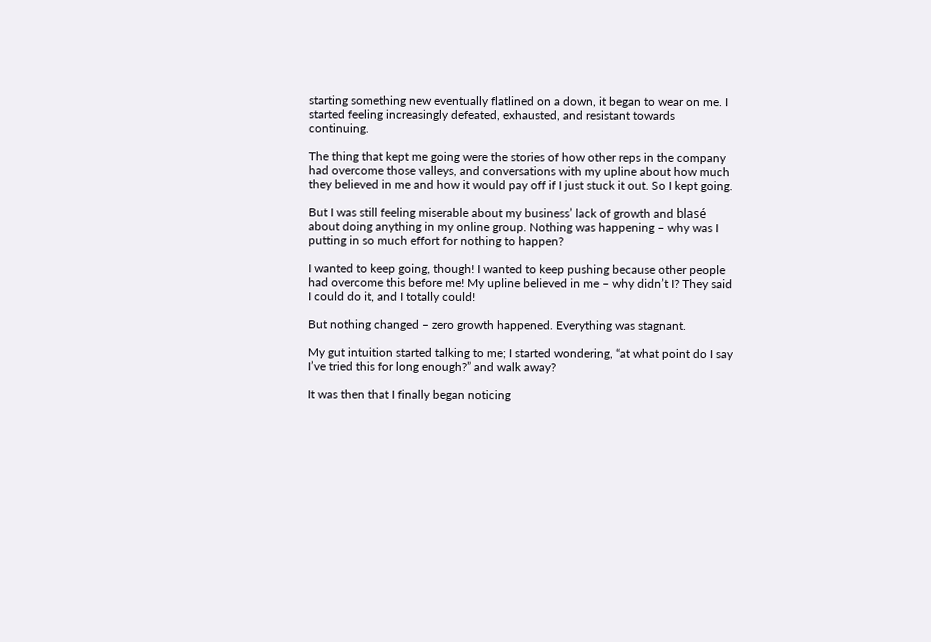starting something new eventually flatlined on a down, it began to wear on me. I started feeling increasingly defeated, exhausted, and resistant towards continuing.

The thing that kept me going were the stories of how other reps in the company had overcome those valleys, and conversations with my upline about how much they believed in me and how it would pay off if I just stuck it out. So I kept going.

But I was still feeling miserable about my business’ lack of growth and blasé about doing anything in my online group. Nothing was happening – why was I putting in so much effort for nothing to happen?

I wanted to keep going, though! I wanted to keep pushing because other people had overcome this before me! My upline believed in me – why didn’t I? They said I could do it, and I totally could!

But nothing changed – zero growth happened. Everything was stagnant.

My gut intuition started talking to me; I started wondering, “at what point do I say I’ve tried this for long enough?” and walk away?

It was then that I finally began noticing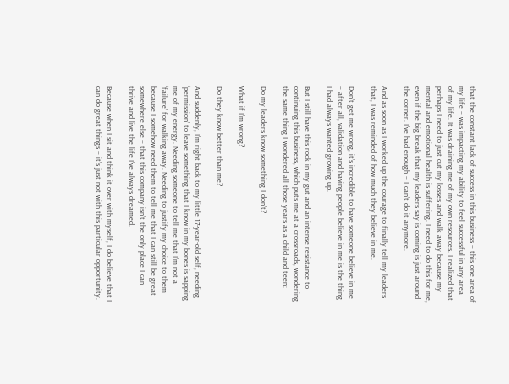that the constant lack of success in this business – this one area of my life – was impacting my ability to feel successful in any area of my life. It was draining me of my own resources. I realized that perhaps I need to just cut my losses and walk away because my mental and emotional health is suffering. I need to do this for me, even if the big break that my leaders say is coming is just around the corner. I’ve had enough – I can’t do it anymore.

And as soon as I worked up the courage to finally tell my leaders that, I was reminded of how much they believe in me.

Don’t get me wrong, it’s incredible to have someone believe in me – after all, validation and having people believe in me is the thing I had always wanted growing up.

But I still have this rock in my gut and an intense resistance to continuing this business, which puts me at a crossroads, wondering the same thing I wondered all those years as a child and teen:

Do my leaders know something I don’t?

What if I’m wrong?

Do they know better than me?

And suddenly, I’m right back to my little 17-year-old self, needing ‘permission’ to leave something that I know in my bones is sapping me of my energy. Needing someone to tell me that I’m not a ‘failure’ for walking away. Needing to justify my choice to them because I somehow need them to tell me that I can still be great somewhere else – that this company isn’t the only place I can thrive and live the life I’ve always dreamed.

Because when I sit and think it over with myself, I do believe that I can do great things – it’s just not with this particular opportunity.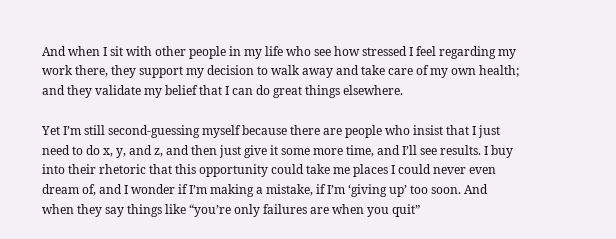And when I sit with other people in my life who see how stressed I feel regarding my work there, they support my decision to walk away and take care of my own health; and they validate my belief that I can do great things elsewhere.

Yet I’m still second-guessing myself because there are people who insist that I just need to do x, y, and z, and then just give it some more time, and I’ll see results. I buy into their rhetoric that this opportunity could take me places I could never even dream of, and I wonder if I’m making a mistake, if I’m ‘giving up’ too soon. And when they say things like “you’re only failures are when you quit”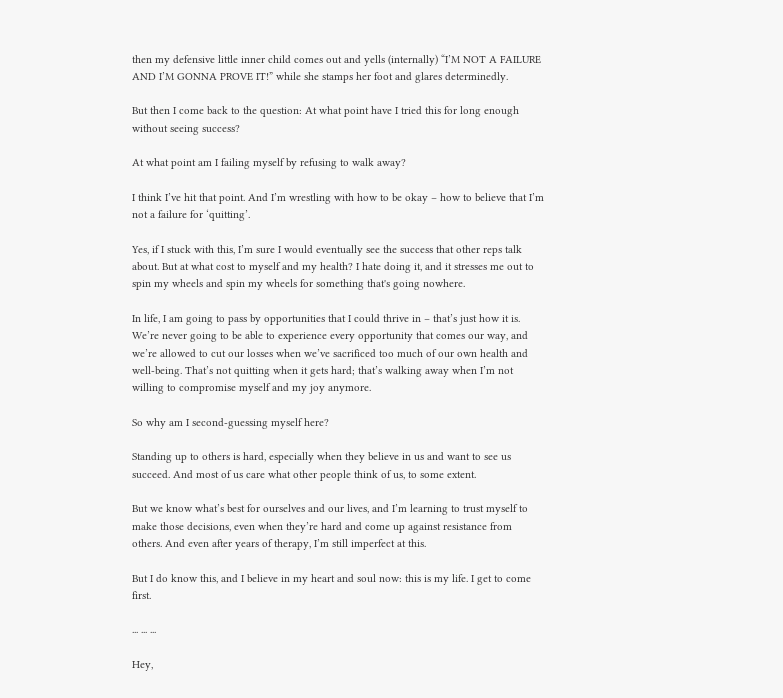then my defensive little inner child comes out and yells (internally) “I’M NOT A FAILURE AND I’M GONNA PROVE IT!” while she stamps her foot and glares determinedly.

But then I come back to the question: At what point have I tried this for long enough without seeing success?

At what point am I failing myself by refusing to walk away?

I think I’ve hit that point. And I’m wrestling with how to be okay – how to believe that I’m not a failure for ‘quitting’.

Yes, if I stuck with this, I’m sure I would eventually see the success that other reps talk about. But at what cost to myself and my health? I hate doing it, and it stresses me out to spin my wheels and spin my wheels for something that's going nowhere.

In life, I am going to pass by opportunities that I could thrive in – that’s just how it is. We’re never going to be able to experience every opportunity that comes our way, and we’re allowed to cut our losses when we’ve sacrificed too much of our own health and well-being. That’s not quitting when it gets hard; that’s walking away when I’m not willing to compromise myself and my joy anymore.

So why am I second-guessing myself here?

Standing up to others is hard, especially when they believe in us and want to see us succeed. And most of us care what other people think of us, to some extent.

But we know what’s best for ourselves and our lives, and I’m learning to trust myself to make those decisions, even when they’re hard and come up against resistance from others. And even after years of therapy, I’m still imperfect at this.

But I do know this, and I believe in my heart and soul now: this is my life. I get to come first.

... ... ...

Hey,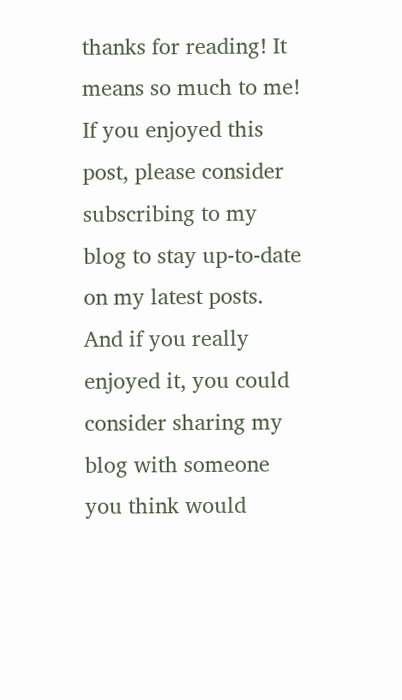thanks for reading! It means so much to me! If you enjoyed this post, please consider subscribing to my blog to stay up-to-date on my latest posts. And if you really enjoyed it, you could consider sharing my blog with someone you think would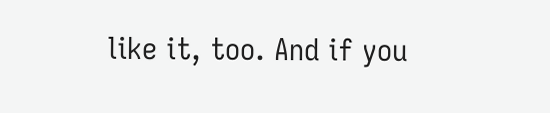like it, too. And if you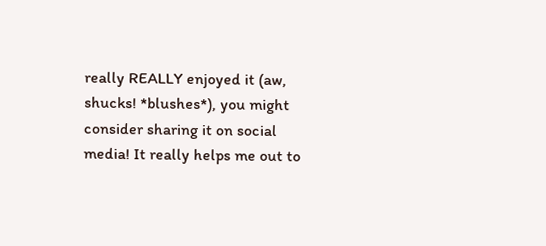really REALLY enjoyed it (aw, shucks! *blushes*), you might consider sharing it on social media! It really helps me out to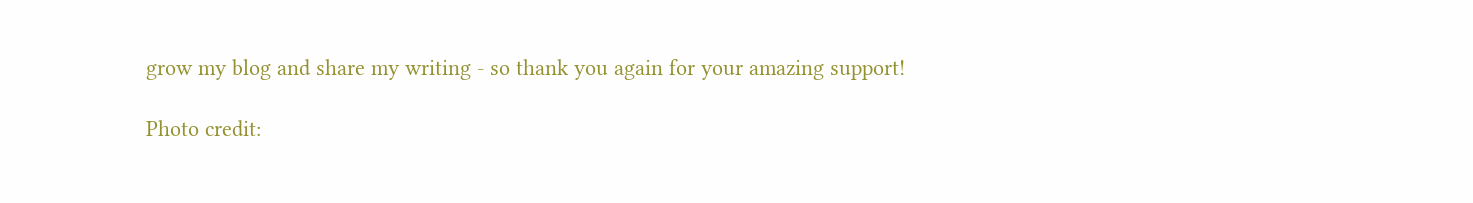grow my blog and share my writing - so thank you again for your amazing support!

Photo credit: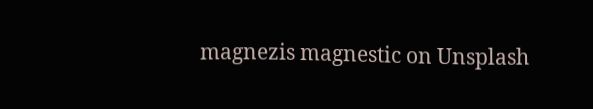magnezis magnestic on Unsplash